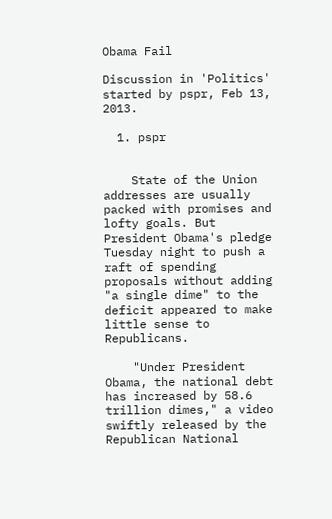Obama Fail

Discussion in 'Politics' started by pspr, Feb 13, 2013.

  1. pspr


    State of the Union addresses are usually packed with promises and lofty goals. But President Obama's pledge Tuesday night to push a raft of spending proposals without adding "a single dime" to the deficit appeared to make little sense to Republicans.

    "Under President Obama, the national debt has increased by 58.6 trillion dimes," a video swiftly released by the Republican National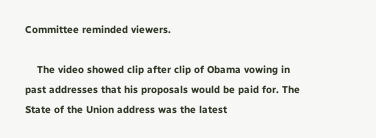Committee reminded viewers.

    The video showed clip after clip of Obama vowing in past addresses that his proposals would be paid for. The State of the Union address was the latest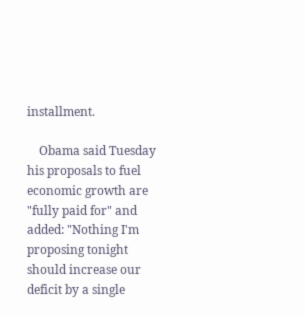installment.

    Obama said Tuesday his proposals to fuel economic growth are "fully paid for" and added: "Nothing I'm proposing tonight should increase our deficit by a single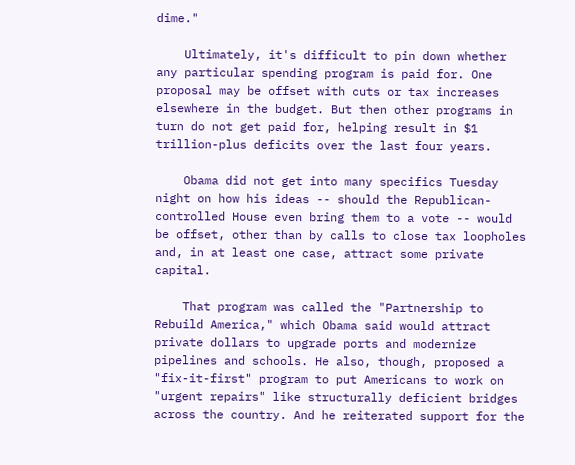dime."

    Ultimately, it's difficult to pin down whether any particular spending program is paid for. One proposal may be offset with cuts or tax increases elsewhere in the budget. But then other programs in turn do not get paid for, helping result in $1 trillion-plus deficits over the last four years.

    Obama did not get into many specifics Tuesday night on how his ideas -- should the Republican-controlled House even bring them to a vote -- would be offset, other than by calls to close tax loopholes and, in at least one case, attract some private capital.

    That program was called the "Partnership to Rebuild America," which Obama said would attract private dollars to upgrade ports and modernize pipelines and schools. He also, though, proposed a "fix-it-first" program to put Americans to work on "urgent repairs" like structurally deficient bridges across the country. And he reiterated support for the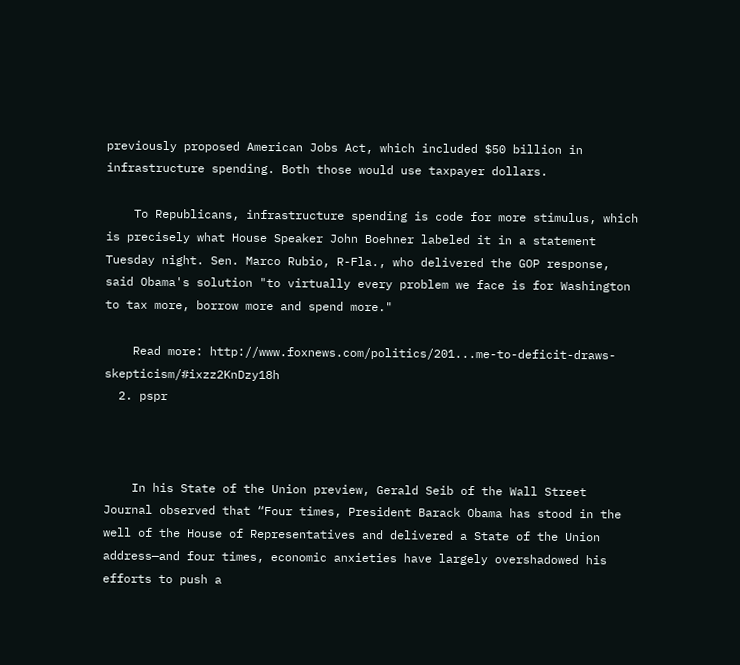previously proposed American Jobs Act, which included $50 billion in infrastructure spending. Both those would use taxpayer dollars.

    To Republicans, infrastructure spending is code for more stimulus, which is precisely what House Speaker John Boehner labeled it in a statement Tuesday night. Sen. Marco Rubio, R-Fla., who delivered the GOP response, said Obama's solution "to virtually every problem we face is for Washington to tax more, borrow more and spend more."

    Read more: http://www.foxnews.com/politics/201...me-to-deficit-draws-skepticism/#ixzz2KnDzy18h
  2. pspr



    In his State of the Union preview, Gerald Seib of the Wall Street Journal observed that “Four times, President Barack Obama has stood in the well of the House of Representatives and delivered a State of the Union address—and four times, economic anxieties have largely overshadowed his efforts to push a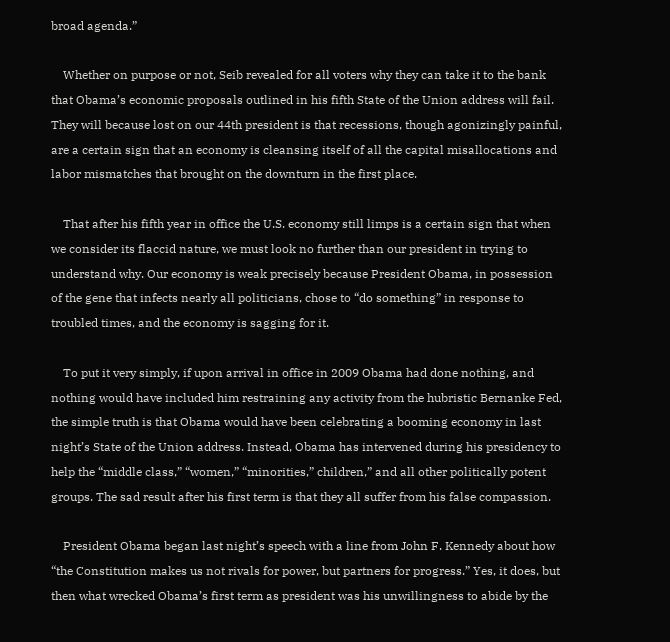broad agenda.”

    Whether on purpose or not, Seib revealed for all voters why they can take it to the bank that Obama’s economic proposals outlined in his fifth State of the Union address will fail. They will because lost on our 44th president is that recessions, though agonizingly painful, are a certain sign that an economy is cleansing itself of all the capital misallocations and labor mismatches that brought on the downturn in the first place.

    That after his fifth year in office the U.S. economy still limps is a certain sign that when we consider its flaccid nature, we must look no further than our president in trying to understand why. Our economy is weak precisely because President Obama, in possession of the gene that infects nearly all politicians, chose to “do something” in response to troubled times, and the economy is sagging for it.

    To put it very simply, if upon arrival in office in 2009 Obama had done nothing, and nothing would have included him restraining any activity from the hubristic Bernanke Fed, the simple truth is that Obama would have been celebrating a booming economy in last night’s State of the Union address. Instead, Obama has intervened during his presidency to help the “middle class,” “women,” “minorities,” children,” and all other politically potent groups. The sad result after his first term is that they all suffer from his false compassion.

    President Obama began last night’s speech with a line from John F. Kennedy about how “the Constitution makes us not rivals for power, but partners for progress.” Yes, it does, but then what wrecked Obama’s first term as president was his unwillingness to abide by the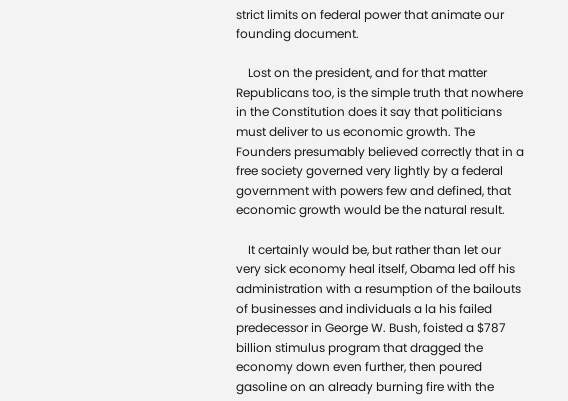strict limits on federal power that animate our founding document.

    Lost on the president, and for that matter Republicans too, is the simple truth that nowhere in the Constitution does it say that politicians must deliver to us economic growth. The Founders presumably believed correctly that in a free society governed very lightly by a federal government with powers few and defined, that economic growth would be the natural result.

    It certainly would be, but rather than let our very sick economy heal itself, Obama led off his administration with a resumption of the bailouts of businesses and individuals a la his failed predecessor in George W. Bush, foisted a $787 billion stimulus program that dragged the economy down even further, then poured gasoline on an already burning fire with the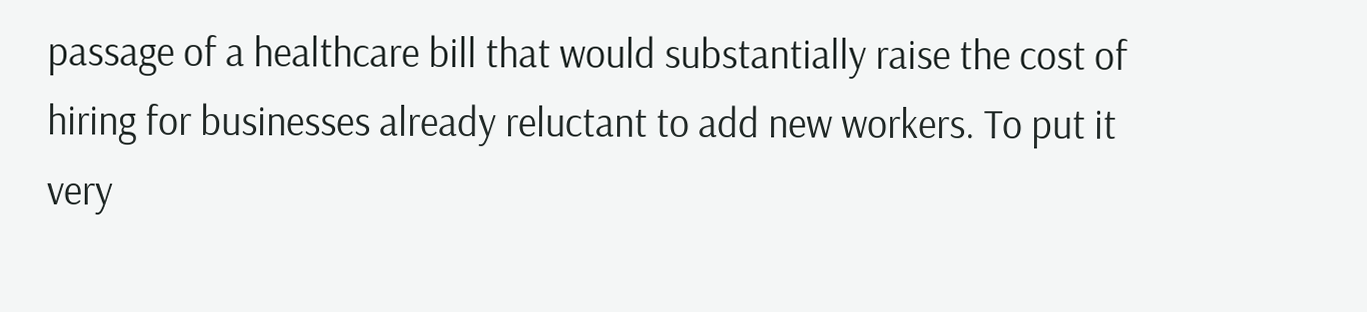passage of a healthcare bill that would substantially raise the cost of hiring for businesses already reluctant to add new workers. To put it very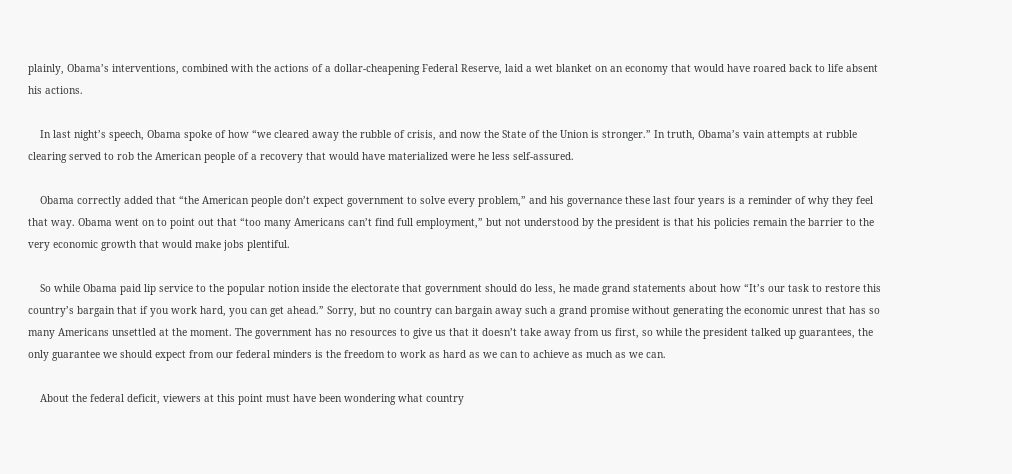plainly, Obama’s interventions, combined with the actions of a dollar-cheapening Federal Reserve, laid a wet blanket on an economy that would have roared back to life absent his actions.

    In last night’s speech, Obama spoke of how “we cleared away the rubble of crisis, and now the State of the Union is stronger.” In truth, Obama’s vain attempts at rubble clearing served to rob the American people of a recovery that would have materialized were he less self-assured.

    Obama correctly added that “the American people don’t expect government to solve every problem,” and his governance these last four years is a reminder of why they feel that way. Obama went on to point out that “too many Americans can’t find full employment,” but not understood by the president is that his policies remain the barrier to the very economic growth that would make jobs plentiful.

    So while Obama paid lip service to the popular notion inside the electorate that government should do less, he made grand statements about how “It’s our task to restore this country’s bargain that if you work hard, you can get ahead.” Sorry, but no country can bargain away such a grand promise without generating the economic unrest that has so many Americans unsettled at the moment. The government has no resources to give us that it doesn’t take away from us first, so while the president talked up guarantees, the only guarantee we should expect from our federal minders is the freedom to work as hard as we can to achieve as much as we can.

    About the federal deficit, viewers at this point must have been wondering what country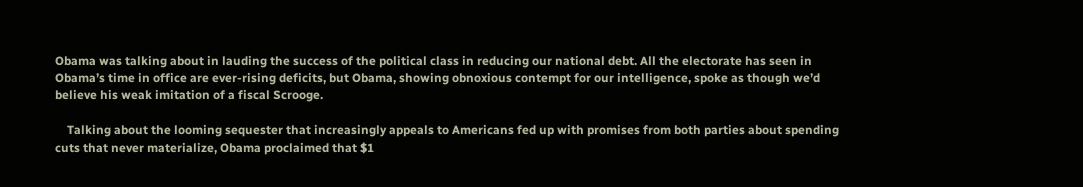Obama was talking about in lauding the success of the political class in reducing our national debt. All the electorate has seen in Obama’s time in office are ever-rising deficits, but Obama, showing obnoxious contempt for our intelligence, spoke as though we’d believe his weak imitation of a fiscal Scrooge.

    Talking about the looming sequester that increasingly appeals to Americans fed up with promises from both parties about spending cuts that never materialize, Obama proclaimed that $1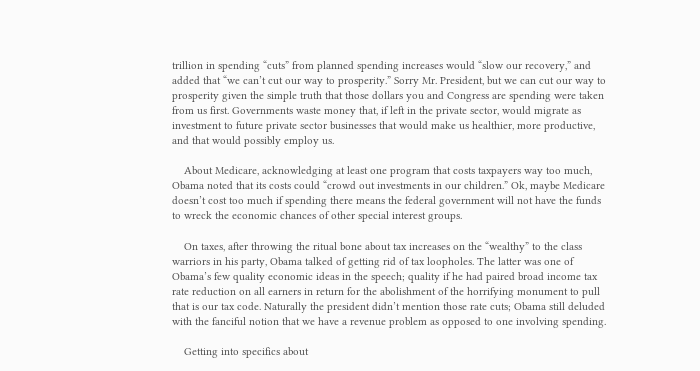trillion in spending “cuts” from planned spending increases would “slow our recovery,” and added that “we can’t cut our way to prosperity.” Sorry Mr. President, but we can cut our way to prosperity given the simple truth that those dollars you and Congress are spending were taken from us first. Governments waste money that, if left in the private sector, would migrate as investment to future private sector businesses that would make us healthier, more productive, and that would possibly employ us.

    About Medicare, acknowledging at least one program that costs taxpayers way too much, Obama noted that its costs could “crowd out investments in our children.” Ok, maybe Medicare doesn’t cost too much if spending there means the federal government will not have the funds to wreck the economic chances of other special interest groups.

    On taxes, after throwing the ritual bone about tax increases on the “wealthy” to the class warriors in his party, Obama talked of getting rid of tax loopholes. The latter was one of Obama’s few quality economic ideas in the speech; quality if he had paired broad income tax rate reduction on all earners in return for the abolishment of the horrifying monument to pull that is our tax code. Naturally the president didn’t mention those rate cuts; Obama still deluded with the fanciful notion that we have a revenue problem as opposed to one involving spending.

    Getting into specifics about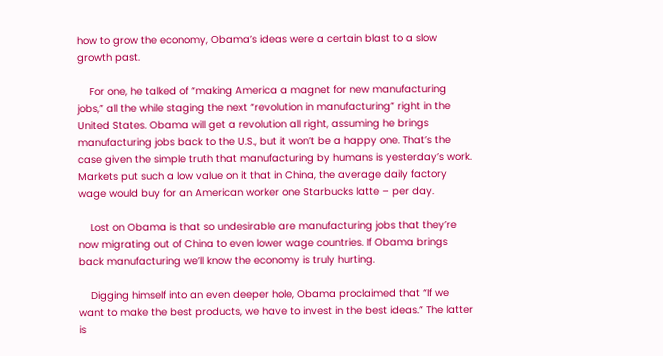how to grow the economy, Obama’s ideas were a certain blast to a slow growth past.

    For one, he talked of “making America a magnet for new manufacturing jobs,” all the while staging the next “revolution in manufacturing” right in the United States. Obama will get a revolution all right, assuming he brings manufacturing jobs back to the U.S., but it won’t be a happy one. That’s the case given the simple truth that manufacturing by humans is yesterday’s work. Markets put such a low value on it that in China, the average daily factory wage would buy for an American worker one Starbucks latte – per day.

    Lost on Obama is that so undesirable are manufacturing jobs that they’re now migrating out of China to even lower wage countries. If Obama brings back manufacturing we’ll know the economy is truly hurting.

    Digging himself into an even deeper hole, Obama proclaimed that “If we want to make the best products, we have to invest in the best ideas.” The latter is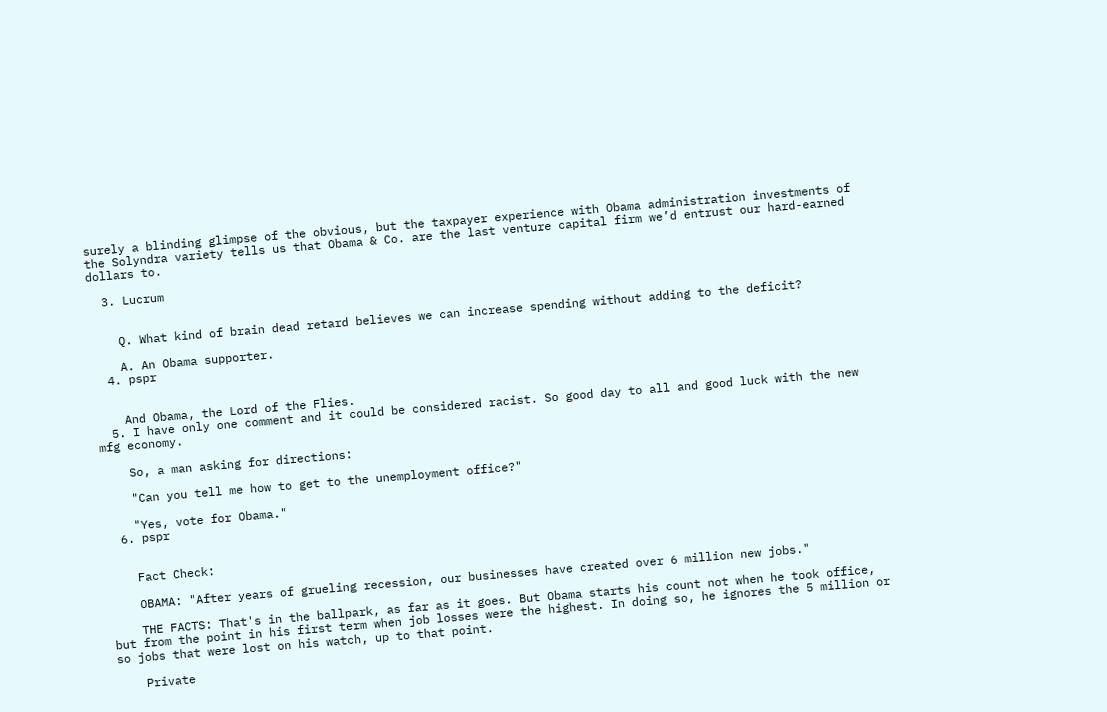surely a blinding glimpse of the obvious, but the taxpayer experience with Obama administration investments of the Solyndra variety tells us that Obama & Co. are the last venture capital firm we’d entrust our hard-earned dollars to.

  3. Lucrum


    Q. What kind of brain dead retard believes we can increase spending without adding to the deficit?

    A. An Obama supporter.
  4. pspr


    And Obama, the Lord of the Flies.
  5. I have only one comment and it could be considered racist. So good day to all and good luck with the new mfg economy.

    So, a man asking for directions:

    "Can you tell me how to get to the unemployment office?"

    "Yes, vote for Obama."
  6. pspr


    Fact Check:

    OBAMA: "After years of grueling recession, our businesses have created over 6 million new jobs."

    THE FACTS: That's in the ballpark, as far as it goes. But Obama starts his count not when he took office, but from the point in his first term when job losses were the highest. In doing so, he ignores the 5 million or so jobs that were lost on his watch, up to that point.

    Private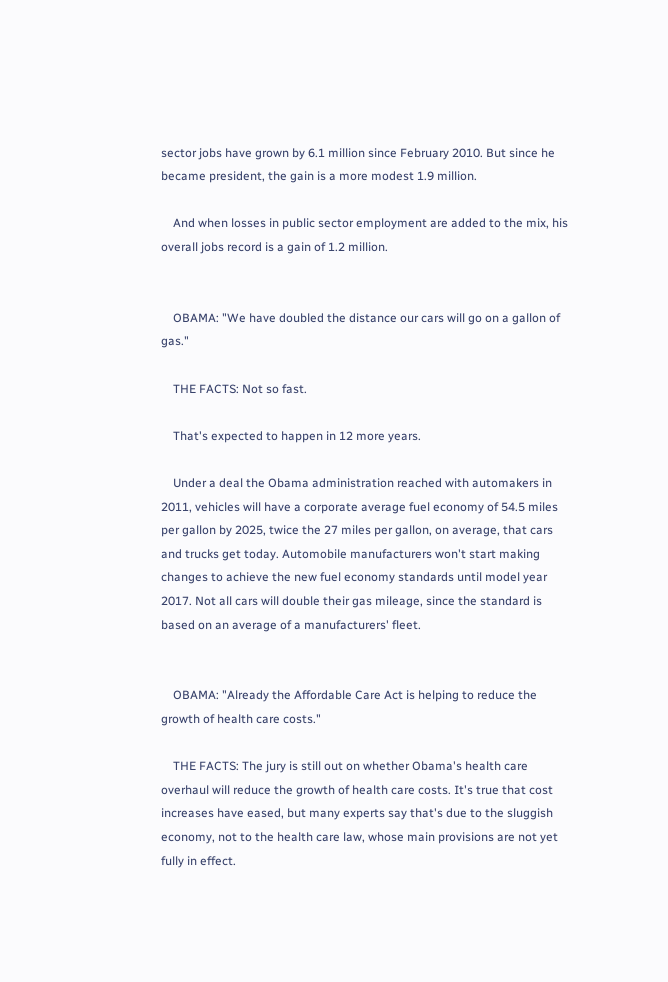sector jobs have grown by 6.1 million since February 2010. But since he became president, the gain is a more modest 1.9 million.

    And when losses in public sector employment are added to the mix, his overall jobs record is a gain of 1.2 million.


    OBAMA: "We have doubled the distance our cars will go on a gallon of gas."

    THE FACTS: Not so fast.

    That's expected to happen in 12 more years.

    Under a deal the Obama administration reached with automakers in 2011, vehicles will have a corporate average fuel economy of 54.5 miles per gallon by 2025, twice the 27 miles per gallon, on average, that cars and trucks get today. Automobile manufacturers won't start making changes to achieve the new fuel economy standards until model year 2017. Not all cars will double their gas mileage, since the standard is based on an average of a manufacturers' fleet.


    OBAMA: "Already the Affordable Care Act is helping to reduce the growth of health care costs."

    THE FACTS: The jury is still out on whether Obama's health care overhaul will reduce the growth of health care costs. It's true that cost increases have eased, but many experts say that's due to the sluggish economy, not to the health care law, whose main provisions are not yet fully in effect.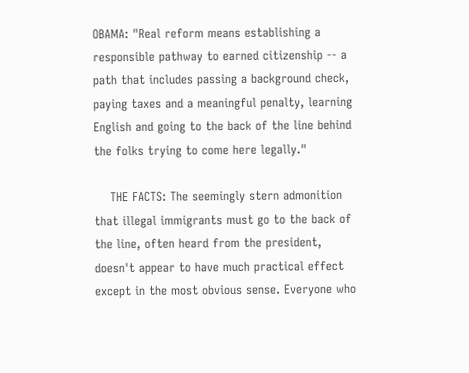OBAMA: "Real reform means establishing a responsible pathway to earned citizenship -- a path that includes passing a background check, paying taxes and a meaningful penalty, learning English and going to the back of the line behind the folks trying to come here legally."

    THE FACTS: The seemingly stern admonition that illegal immigrants must go to the back of the line, often heard from the president, doesn't appear to have much practical effect except in the most obvious sense. Everyone who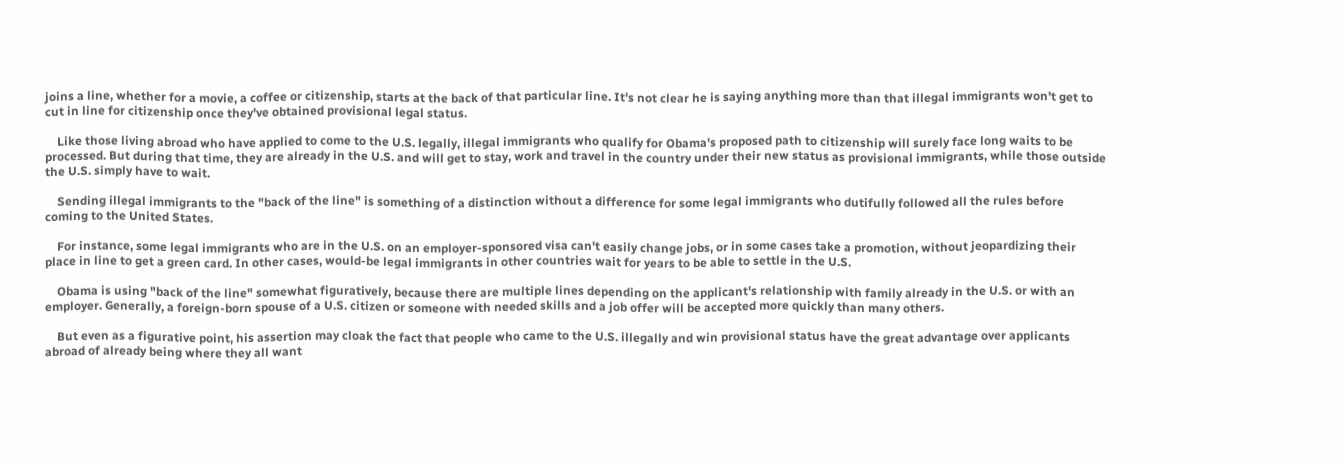joins a line, whether for a movie, a coffee or citizenship, starts at the back of that particular line. It's not clear he is saying anything more than that illegal immigrants won't get to cut in line for citizenship once they've obtained provisional legal status.

    Like those living abroad who have applied to come to the U.S. legally, illegal immigrants who qualify for Obama's proposed path to citizenship will surely face long waits to be processed. But during that time, they are already in the U.S. and will get to stay, work and travel in the country under their new status as provisional immigrants, while those outside the U.S. simply have to wait.

    Sending illegal immigrants to the "back of the line" is something of a distinction without a difference for some legal immigrants who dutifully followed all the rules before coming to the United States.

    For instance, some legal immigrants who are in the U.S. on an employer-sponsored visa can't easily change jobs, or in some cases take a promotion, without jeopardizing their place in line to get a green card. In other cases, would-be legal immigrants in other countries wait for years to be able to settle in the U.S.

    Obama is using "back of the line" somewhat figuratively, because there are multiple lines depending on the applicant's relationship with family already in the U.S. or with an employer. Generally, a foreign-born spouse of a U.S. citizen or someone with needed skills and a job offer will be accepted more quickly than many others.

    But even as a figurative point, his assertion may cloak the fact that people who came to the U.S. illegally and win provisional status have the great advantage over applicants abroad of already being where they all want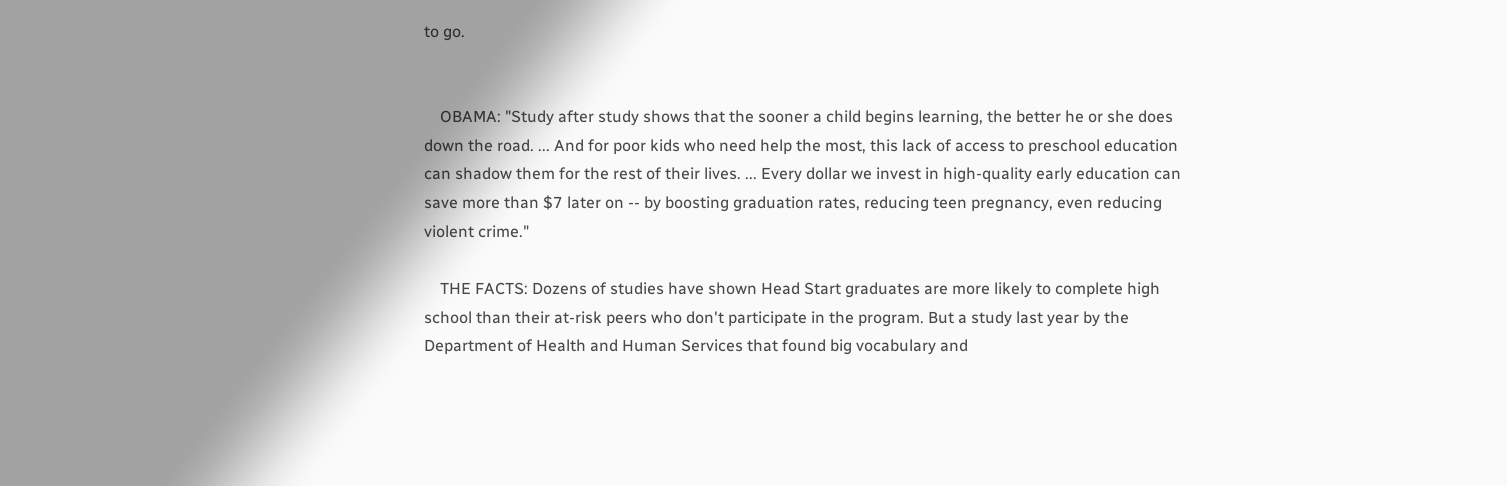to go.


    OBAMA: "Study after study shows that the sooner a child begins learning, the better he or she does down the road. ... And for poor kids who need help the most, this lack of access to preschool education can shadow them for the rest of their lives. ... Every dollar we invest in high-quality early education can save more than $7 later on -- by boosting graduation rates, reducing teen pregnancy, even reducing violent crime."

    THE FACTS: Dozens of studies have shown Head Start graduates are more likely to complete high school than their at-risk peers who don't participate in the program. But a study last year by the Department of Health and Human Services that found big vocabulary and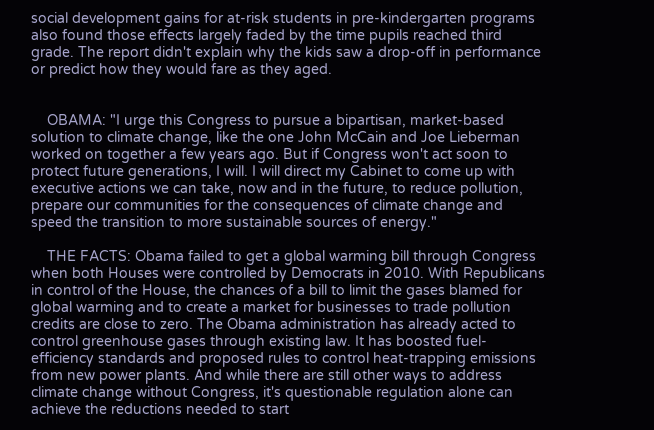social development gains for at-risk students in pre-kindergarten programs also found those effects largely faded by the time pupils reached third grade. The report didn't explain why the kids saw a drop-off in performance or predict how they would fare as they aged.


    OBAMA: "I urge this Congress to pursue a bipartisan, market-based solution to climate change, like the one John McCain and Joe Lieberman worked on together a few years ago. But if Congress won't act soon to protect future generations, I will. I will direct my Cabinet to come up with executive actions we can take, now and in the future, to reduce pollution, prepare our communities for the consequences of climate change and speed the transition to more sustainable sources of energy."

    THE FACTS: Obama failed to get a global warming bill through Congress when both Houses were controlled by Democrats in 2010. With Republicans in control of the House, the chances of a bill to limit the gases blamed for global warming and to create a market for businesses to trade pollution credits are close to zero. The Obama administration has already acted to control greenhouse gases through existing law. It has boosted fuel-efficiency standards and proposed rules to control heat-trapping emissions from new power plants. And while there are still other ways to address climate change without Congress, it's questionable regulation alone can achieve the reductions needed to start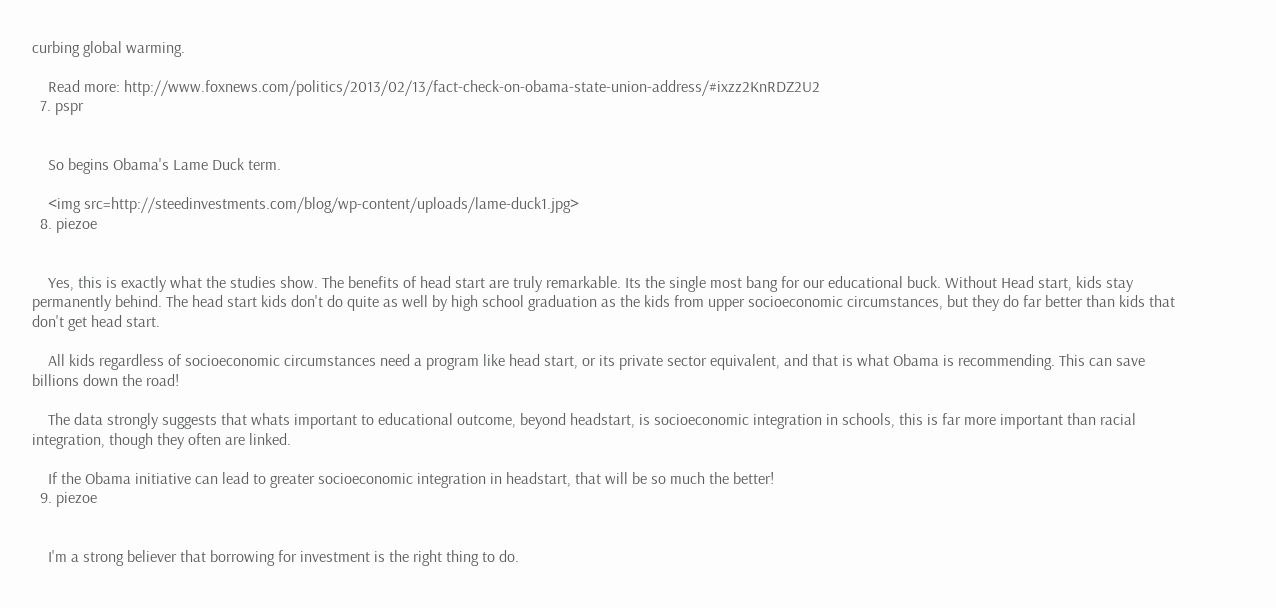curbing global warming.

    Read more: http://www.foxnews.com/politics/2013/02/13/fact-check-on-obama-state-union-address/#ixzz2KnRDZ2U2
  7. pspr


    So begins Obama's Lame Duck term.

    <img src=http://steedinvestments.com/blog/wp-content/uploads/lame-duck1.jpg>
  8. piezoe


    Yes, this is exactly what the studies show. The benefits of head start are truly remarkable. Its the single most bang for our educational buck. Without Head start, kids stay permanently behind. The head start kids don't do quite as well by high school graduation as the kids from upper socioeconomic circumstances, but they do far better than kids that don't get head start.

    All kids regardless of socioeconomic circumstances need a program like head start, or its private sector equivalent, and that is what Obama is recommending. This can save billions down the road!

    The data strongly suggests that whats important to educational outcome, beyond headstart, is socioeconomic integration in schools, this is far more important than racial integration, though they often are linked.

    If the Obama initiative can lead to greater socioeconomic integration in headstart, that will be so much the better!
  9. piezoe


    I'm a strong believer that borrowing for investment is the right thing to do.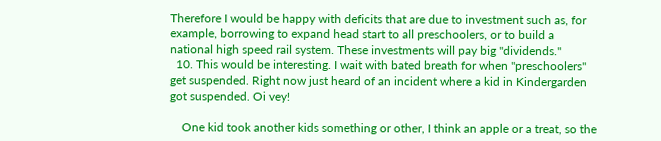Therefore I would be happy with deficits that are due to investment such as, for example, borrowing to expand head start to all preschoolers, or to build a national high speed rail system. These investments will pay big "dividends."
  10. This would be interesting. I wait with bated breath for when "preschoolers" get suspended. Right now just heard of an incident where a kid in Kindergarden got suspended. Oi vey!

    One kid took another kids something or other, I think an apple or a treat, so the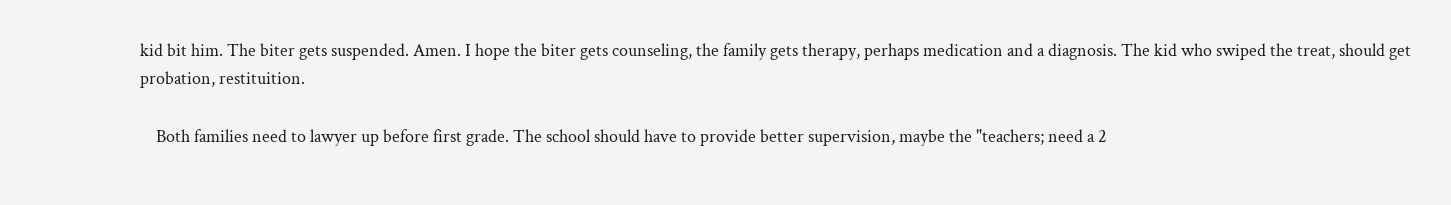kid bit him. The biter gets suspended. Amen. I hope the biter gets counseling, the family gets therapy, perhaps medication and a diagnosis. The kid who swiped the treat, should get probation, restituition.

    Both families need to lawyer up before first grade. The school should have to provide better supervision, maybe the "teachers; need a 2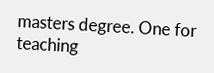masters degree. One for teaching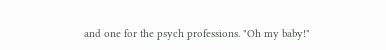and one for the psych professions. "Oh my baby!"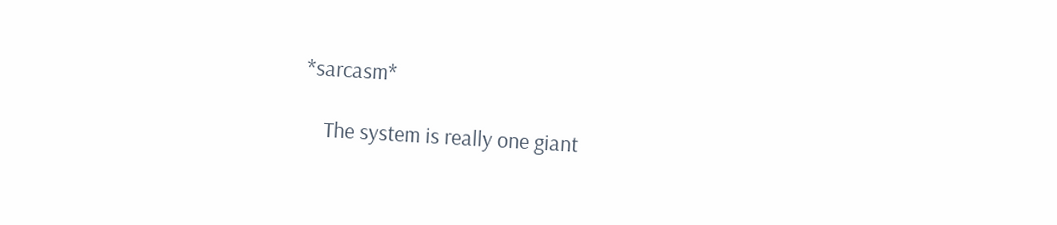*sarcasm*

    The system is really one giant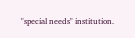"special needs" institution.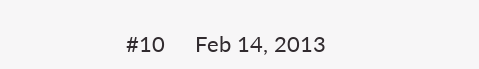#10     Feb 14, 2013